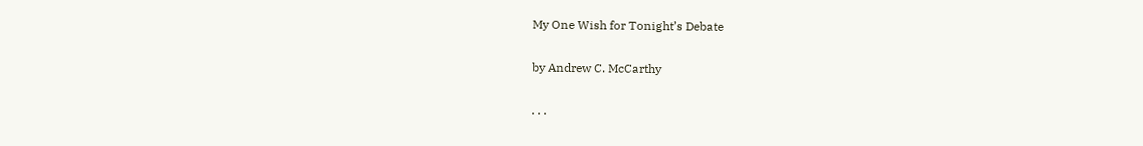My One Wish for Tonight’s Debate

by Andrew C. McCarthy

. . .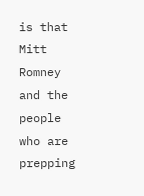is that Mitt Romney and the people who are prepping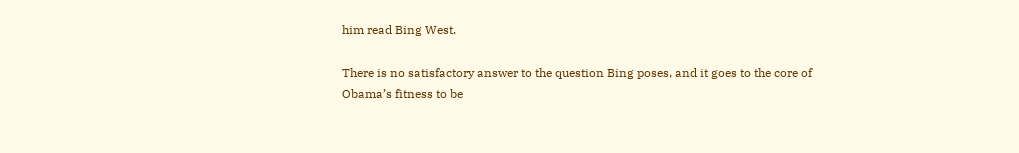him read Bing West.

There is no satisfactory answer to the question Bing poses, and it goes to the core of Obama’s fitness to be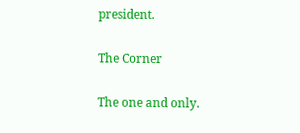president.

The Corner

The one and only.